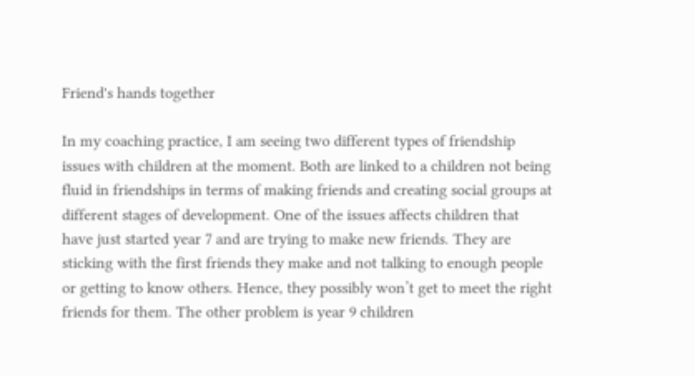Friend's hands together

In my coaching practice, I am seeing two different types of friendship issues with children at the moment. Both are linked to a children not being fluid in friendships in terms of making friends and creating social groups at different stages of development. One of the issues affects children that have just started year 7 and are trying to make new friends. They are sticking with the first friends they make and not talking to enough people or getting to know others. Hence, they possibly won’t get to meet the right friends for them. The other problem is year 9 children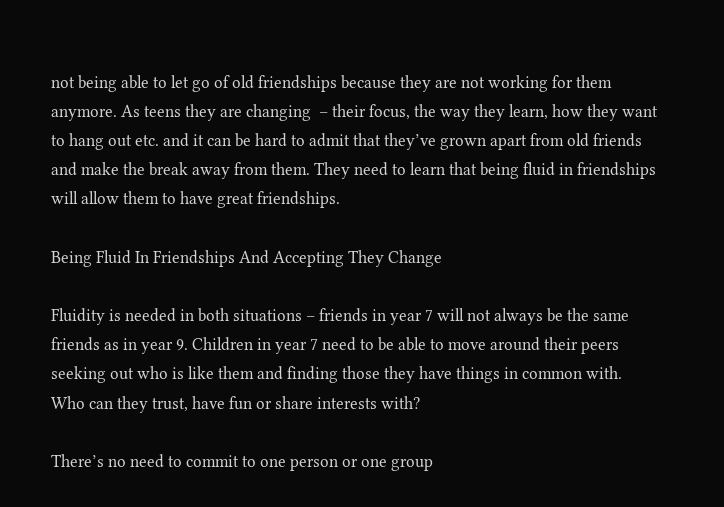not being able to let go of old friendships because they are not working for them anymore. As teens they are changing  – their focus, the way they learn, how they want to hang out etc. and it can be hard to admit that they’ve grown apart from old friends and make the break away from them. They need to learn that being fluid in friendships will allow them to have great friendships.

Being Fluid In Friendships And Accepting They Change

Fluidity is needed in both situations – friends in year 7 will not always be the same friends as in year 9. Children in year 7 need to be able to move around their peers seeking out who is like them and finding those they have things in common with. Who can they trust, have fun or share interests with?

There’s no need to commit to one person or one group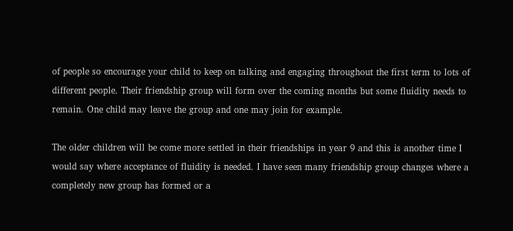of people so encourage your child to keep on talking and engaging throughout the first term to lots of different people. Their friendship group will form over the coming months but some fluidity needs to remain. One child may leave the group and one may join for example.

The older children will be come more settled in their friendships in year 9 and this is another time I would say where acceptance of fluidity is needed. I have seen many friendship group changes where a completely new group has formed or a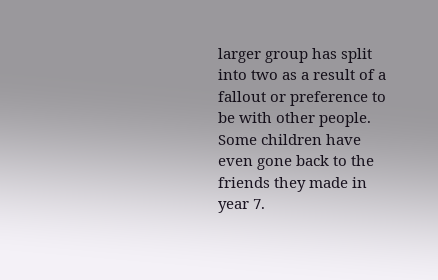larger group has split into two as a result of a fallout or preference to be with other people. Some children have even gone back to the friends they made in year 7.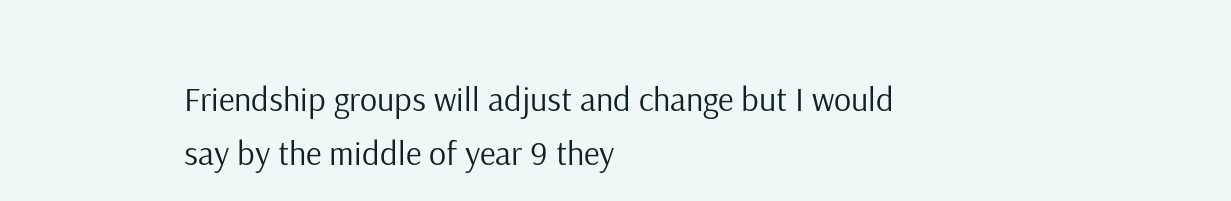Friendship groups will adjust and change but I would say by the middle of year 9 they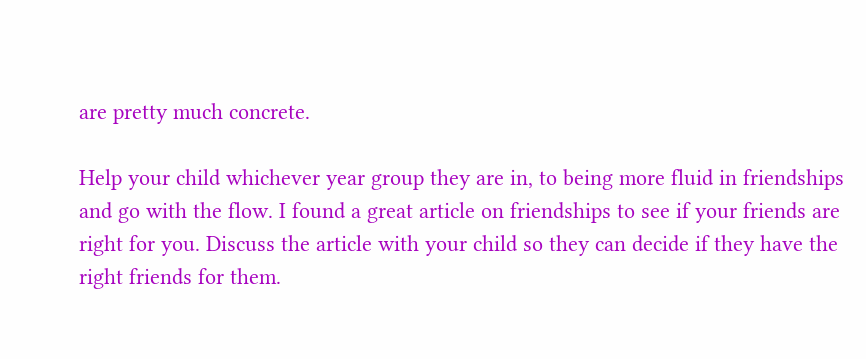are pretty much concrete.

Help your child whichever year group they are in, to being more fluid in friendships and go with the flow. I found a great article on friendships to see if your friends are right for you. Discuss the article with your child so they can decide if they have the right friends for them.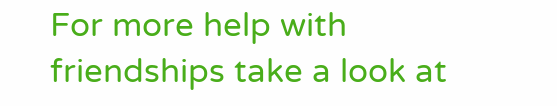For more help with friendships take a look at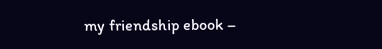my friendship ebook –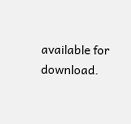available for download.